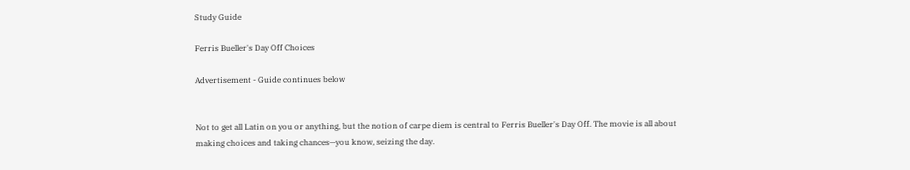Study Guide

Ferris Bueller's Day Off Choices

Advertisement - Guide continues below


Not to get all Latin on you or anything, but the notion of carpe diem is central to Ferris Bueller's Day Off. The movie is all about making choices and taking chances—you know, seizing the day.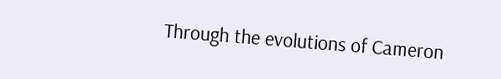Through the evolutions of Cameron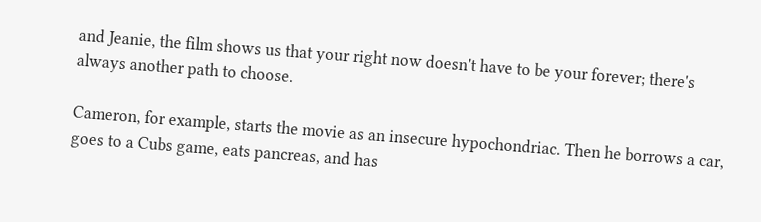and Jeanie, the film shows us that your right now doesn't have to be your forever; there's always another path to choose.

Cameron, for example, starts the movie as an insecure hypochondriac. Then he borrows a car, goes to a Cubs game, eats pancreas, and has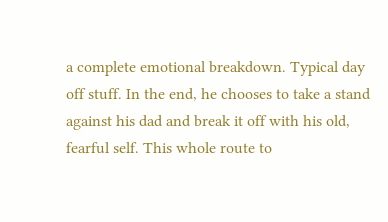a complete emotional breakdown. Typical day off stuff. In the end, he chooses to take a stand against his dad and break it off with his old, fearful self. This whole route to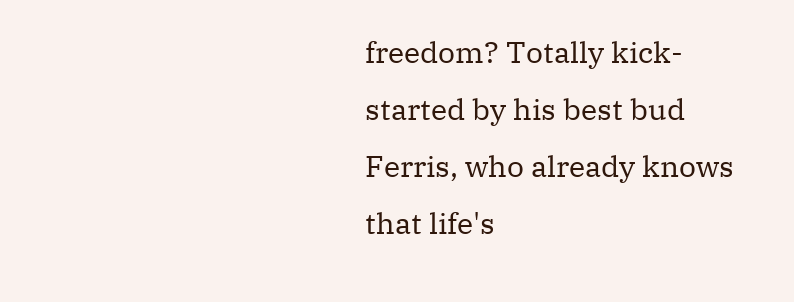freedom? Totally kick-started by his best bud Ferris, who already knows that life's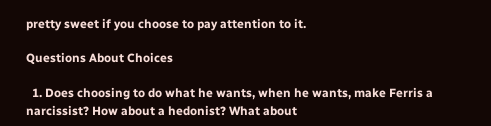pretty sweet if you choose to pay attention to it.

Questions About Choices

  1. Does choosing to do what he wants, when he wants, make Ferris a narcissist? How about a hedonist? What about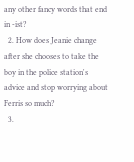any other fancy words that end in -ist?
  2. How does Jeanie change after she chooses to take the boy in the police station's advice and stop worrying about Ferris so much?
  3.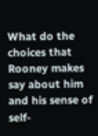What do the choices that Rooney makes say about him and his sense of self-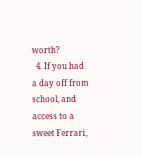worth?
  4. If you had a day off from school, and access to a sweet Ferrari,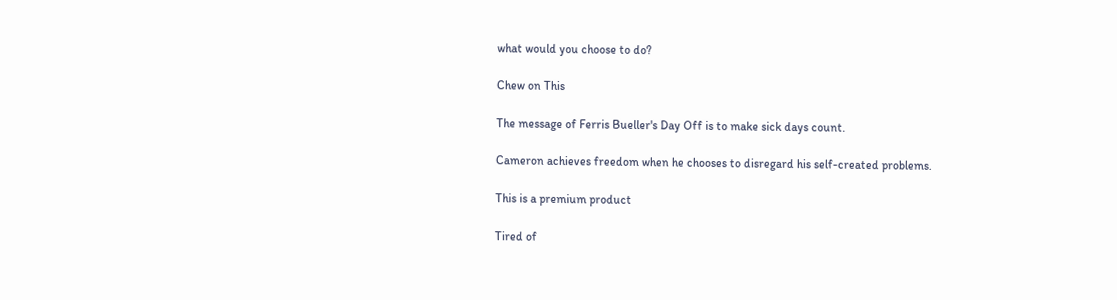what would you choose to do?

Chew on This

The message of Ferris Bueller's Day Off is to make sick days count.

Cameron achieves freedom when he chooses to disregard his self-created problems.

This is a premium product

Tired of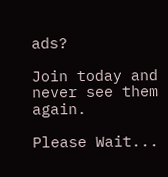ads?

Join today and never see them again.

Please Wait...